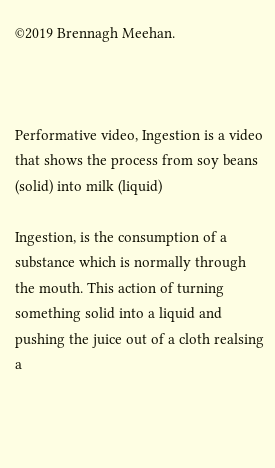©2019 Brennagh Meehan.



Performative video, Ingestion is a video that shows the process from soy beans (solid) into milk (liquid)

Ingestion, is the consumption of a substance which is normally through the mouth. This action of turning something solid into a liquid and pushing the juice out of a cloth realsing a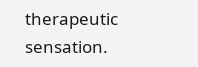therapeutic sensation.